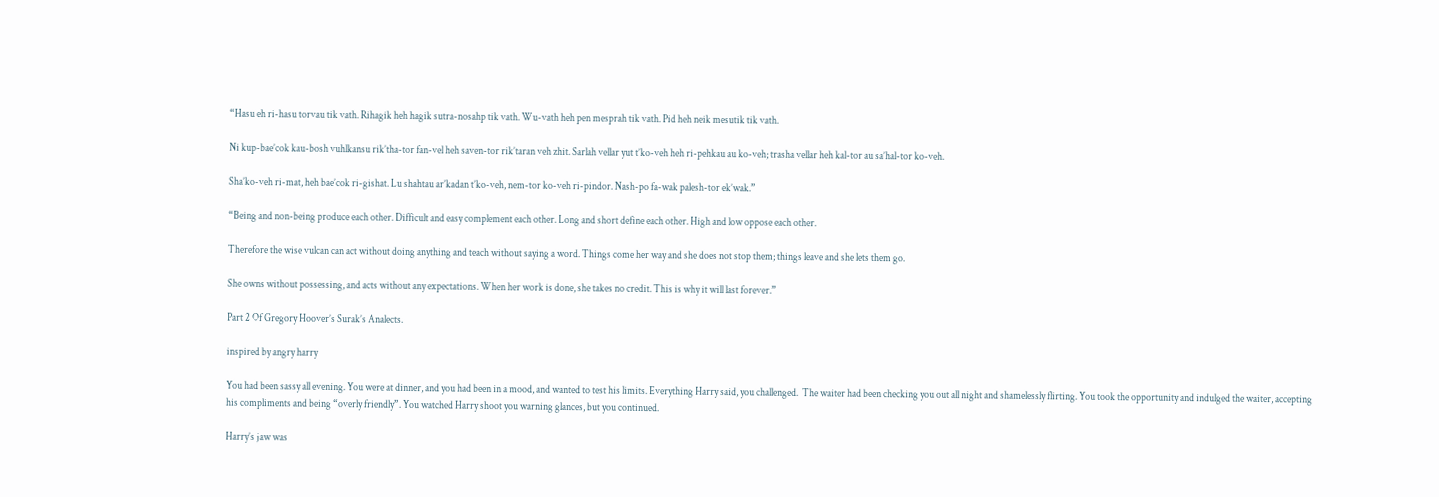“Hasu eh ri-hasu torvau tik vath. Rihagik heh hagik sutra-nosahp tik vath. Wu-vath heh pen mesprah tik vath. Pid heh neik mesutik tik vath.

Ni kup-bae’cok kau-bosh vuhlkansu rik’tha-tor fan-vel heh saven-tor rik’taran veh zhit. Sarlah vellar yut t’ko-veh heh ri-pehkau au ko-veh; trasha vellar heh kal-tor au sa’hal-tor ko-veh.

Sha’ko-veh ri-mat, heh bae’cok ri-gishat. Lu shahtau ar’kadan t’ko-veh, nem-tor ko-veh ri-pindor. Nash-po fa-wak palesh-tor ek’wak.”

“Being and non-being produce each other. Difficult and easy complement each other. Long and short define each other. High and low oppose each other.

Therefore the wise vulcan can act without doing anything and teach without saying a word. Things come her way and she does not stop them; things leave and she lets them go.

She owns without possessing, and acts without any expectations. When her work is done, she takes no credit. This is why it will last forever.”

Part 2 Of Gregory Hoover’s Surak’s Analects.

inspired by angry harry

You had been sassy all evening. You were at dinner, and you had been in a mood, and wanted to test his limits. Everything Harry said, you challenged.  The waiter had been checking you out all night and shamelessly flirting. You took the opportunity and indulged the waiter, accepting his compliments and being “overly friendly”. You watched Harry shoot you warning glances, but you continued.

Harry’s jaw was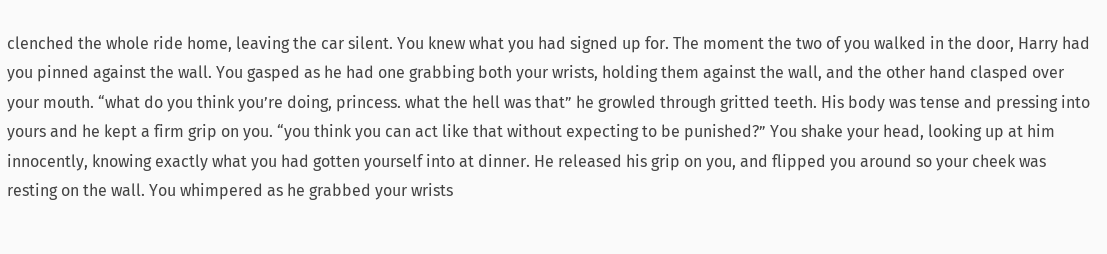clenched the whole ride home, leaving the car silent. You knew what you had signed up for. The moment the two of you walked in the door, Harry had you pinned against the wall. You gasped as he had one grabbing both your wrists, holding them against the wall, and the other hand clasped over your mouth. “what do you think you’re doing, princess. what the hell was that” he growled through gritted teeth. His body was tense and pressing into yours and he kept a firm grip on you. “you think you can act like that without expecting to be punished?” You shake your head, looking up at him innocently, knowing exactly what you had gotten yourself into at dinner. He released his grip on you, and flipped you around so your cheek was resting on the wall. You whimpered as he grabbed your wrists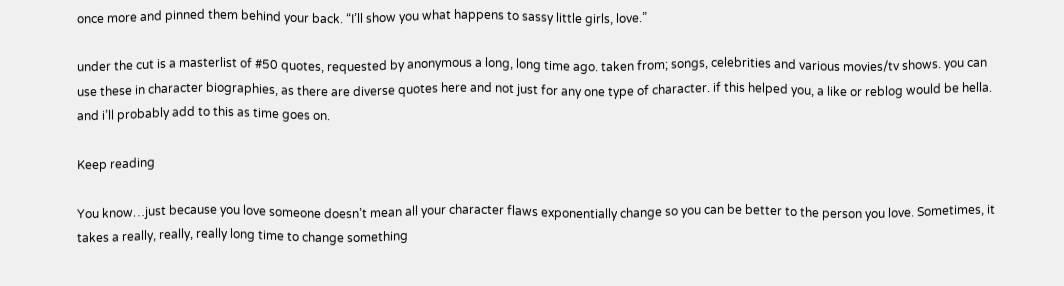once more and pinned them behind your back. “I’ll show you what happens to sassy little girls, love.”

under the cut is a masterlist of #50 quotes, requested by anonymous a long, long time ago. taken from; songs, celebrities and various movies/tv shows. you can use these in character biographies, as there are diverse quotes here and not just for any one type of character. if this helped you, a like or reblog would be hella. and i’ll probably add to this as time goes on.

Keep reading

You know…just because you love someone doesn’t mean all your character flaws exponentially change so you can be better to the person you love. Sometimes, it takes a really, really, really long time to change something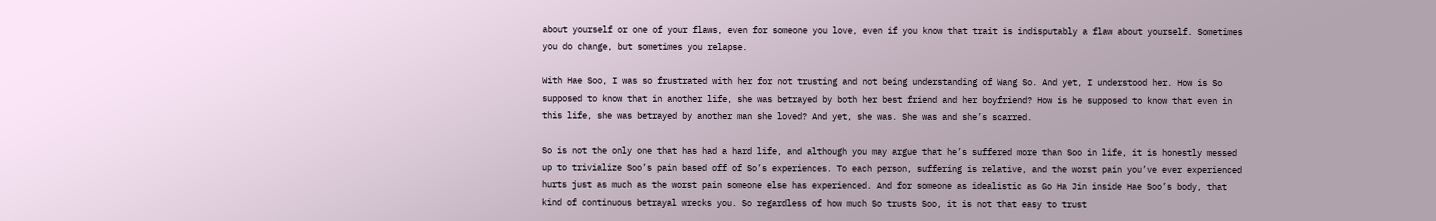about yourself or one of your flaws, even for someone you love, even if you know that trait is indisputably a flaw about yourself. Sometimes you do change, but sometimes you relapse.

With Hae Soo, I was so frustrated with her for not trusting and not being understanding of Wang So. And yet, I understood her. How is So supposed to know that in another life, she was betrayed by both her best friend and her boyfriend? How is he supposed to know that even in this life, she was betrayed by another man she loved? And yet, she was. She was and she’s scarred.

So is not the only one that has had a hard life, and although you may argue that he’s suffered more than Soo in life, it is honestly messed up to trivialize Soo’s pain based off of So’s experiences. To each person, suffering is relative, and the worst pain you’ve ever experienced hurts just as much as the worst pain someone else has experienced. And for someone as idealistic as Go Ha Jin inside Hae Soo’s body, that kind of continuous betrayal wrecks you. So regardless of how much So trusts Soo, it is not that easy to trust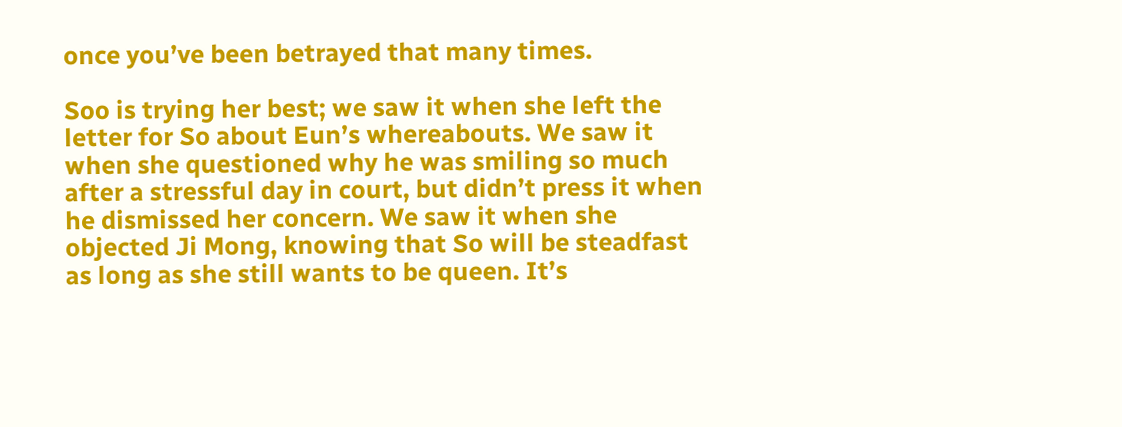once you’ve been betrayed that many times.

Soo is trying her best; we saw it when she left the letter for So about Eun’s whereabouts. We saw it when she questioned why he was smiling so much after a stressful day in court, but didn’t press it when he dismissed her concern. We saw it when she objected Ji Mong, knowing that So will be steadfast as long as she still wants to be queen. It’s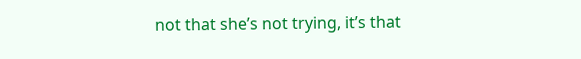not that she’s not trying, it’s that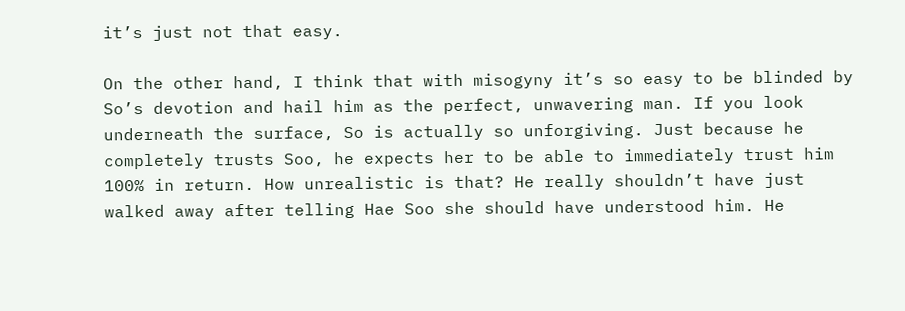it’s just not that easy.

On the other hand, I think that with misogyny it’s so easy to be blinded by So’s devotion and hail him as the perfect, unwavering man. If you look underneath the surface, So is actually so unforgiving. Just because he completely trusts Soo, he expects her to be able to immediately trust him 100% in return. How unrealistic is that? He really shouldn’t have just walked away after telling Hae Soo she should have understood him. He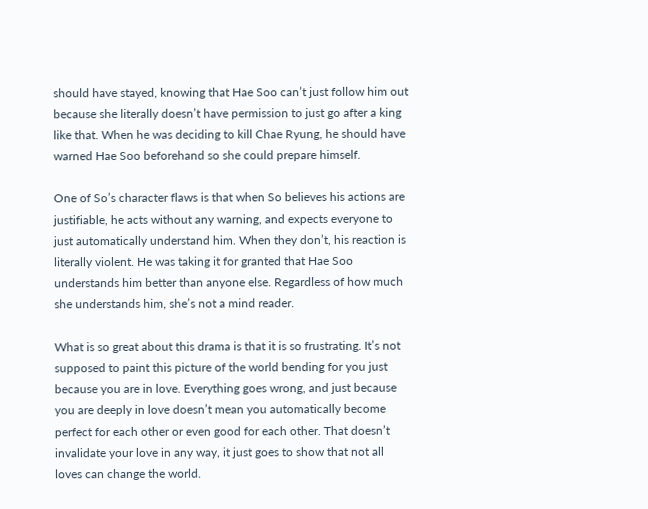should have stayed, knowing that Hae Soo can’t just follow him out because she literally doesn’t have permission to just go after a king like that. When he was deciding to kill Chae Ryung, he should have warned Hae Soo beforehand so she could prepare himself.

One of So’s character flaws is that when So believes his actions are justifiable, he acts without any warning, and expects everyone to just automatically understand him. When they don’t, his reaction is literally violent. He was taking it for granted that Hae Soo understands him better than anyone else. Regardless of how much she understands him, she’s not a mind reader.

What is so great about this drama is that it is so frustrating. It’s not supposed to paint this picture of the world bending for you just because you are in love. Everything goes wrong, and just because you are deeply in love doesn’t mean you automatically become perfect for each other or even good for each other. That doesn’t invalidate your love in any way, it just goes to show that not all loves can change the world.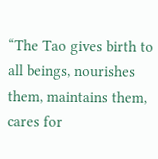“The Tao gives birth to all beings, nourishes them, maintains them,
cares for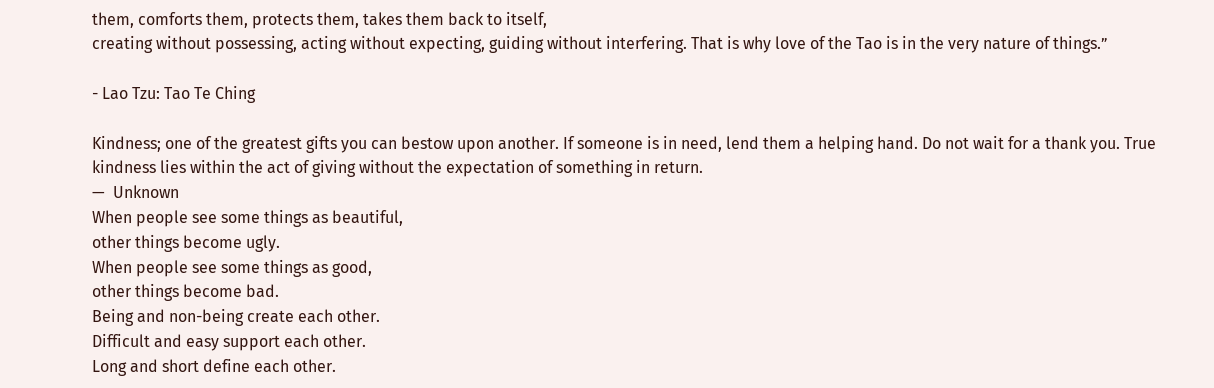them, comforts them, protects them, takes them back to itself,
creating without possessing, acting without expecting, guiding without interfering. That is why love of the Tao is in the very nature of things.”

- Lao Tzu: Tao Te Ching

Kindness; one of the greatest gifts you can bestow upon another. If someone is in need, lend them a helping hand. Do not wait for a thank you. True kindness lies within the act of giving without the expectation of something in return.
—  Unknown
When people see some things as beautiful,
other things become ugly.
When people see some things as good,
other things become bad.
Being and non-being create each other.
Difficult and easy support each other.
Long and short define each other.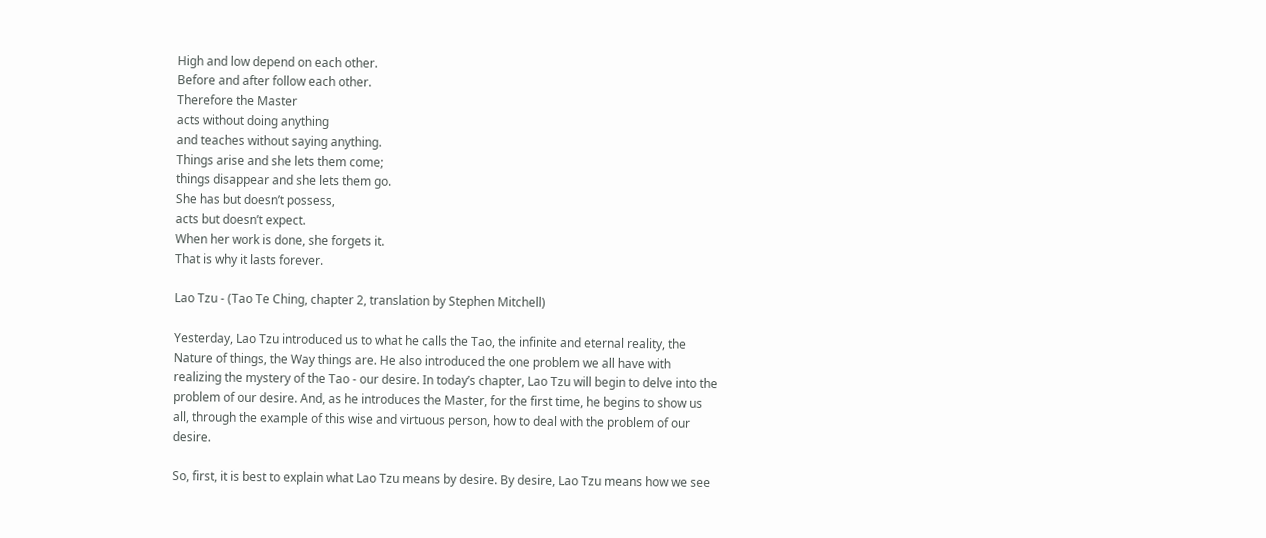High and low depend on each other.
Before and after follow each other.
Therefore the Master
acts without doing anything
and teaches without saying anything.
Things arise and she lets them come;
things disappear and she lets them go.
She has but doesn’t possess,
acts but doesn’t expect.
When her work is done, she forgets it.
That is why it lasts forever.

Lao Tzu - (Tao Te Ching, chapter 2, translation by Stephen Mitchell)

Yesterday, Lao Tzu introduced us to what he calls the Tao, the infinite and eternal reality, the Nature of things, the Way things are. He also introduced the one problem we all have with realizing the mystery of the Tao - our desire. In today’s chapter, Lao Tzu will begin to delve into the problem of our desire. And, as he introduces the Master, for the first time, he begins to show us all, through the example of this wise and virtuous person, how to deal with the problem of our desire.

So, first, it is best to explain what Lao Tzu means by desire. By desire, Lao Tzu means how we see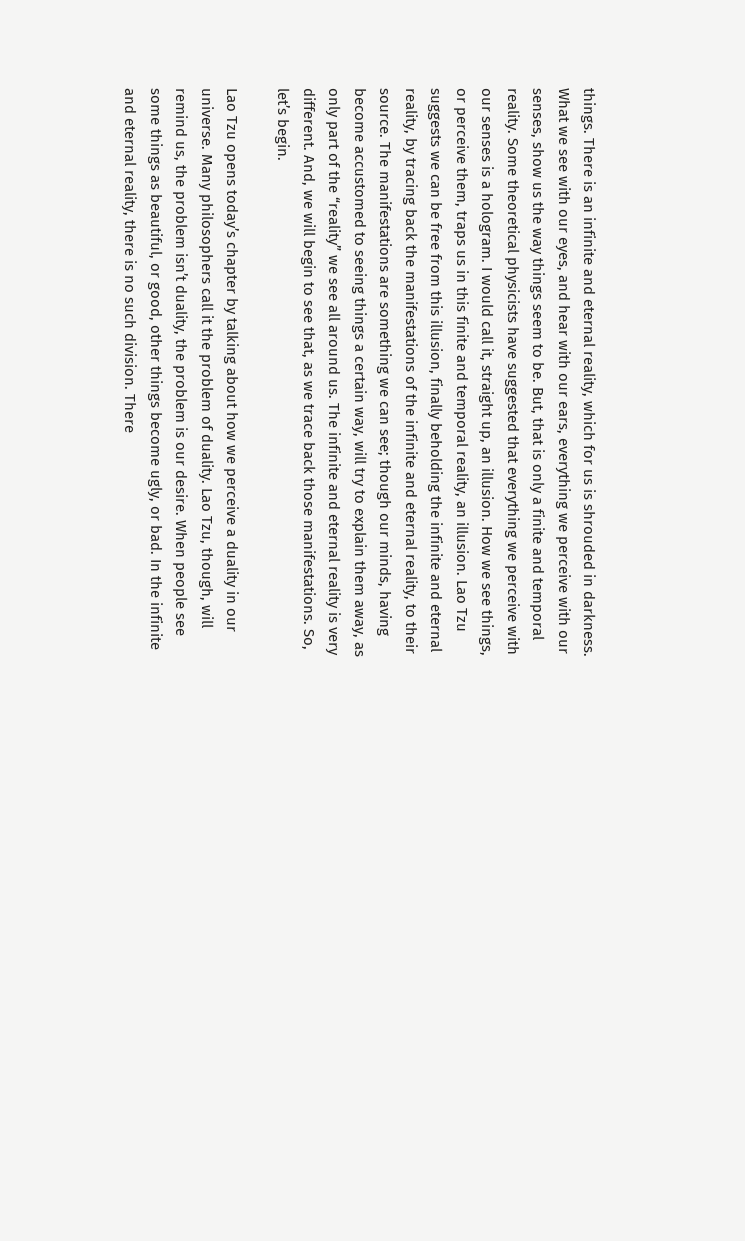things. There is an infinite and eternal reality, which for us is shrouded in darkness. What we see with our eyes, and hear with our ears, everything we perceive with our senses, show us the way things seem to be. But, that is only a finite and temporal reality. Some theoretical physicists have suggested that everything we perceive with our senses is a hologram. I would call it, straight up, an illusion. How we see things, or perceive them, traps us in this finite and temporal reality, an illusion. Lao Tzu suggests we can be free from this illusion, finally beholding the infinite and eternal reality, by tracing back the manifestations of the infinite and eternal reality, to their source. The manifestations are something we can see; though our minds, having become accustomed to seeing things a certain way, will try to explain them away, as only part of the “reality” we see all around us. The infinite and eternal reality is very different. And, we will begin to see that, as we trace back those manifestations. So, let’s begin.

Lao Tzu opens today’s chapter by talking about how we perceive a duality in our universe. Many philosophers call it the problem of duality. Lao Tzu, though, will remind us, the problem isn’t duality, the problem is our desire. When people see some things as beautiful, or good, other things become ugly, or bad. In the infinite and eternal reality, there is no such division. There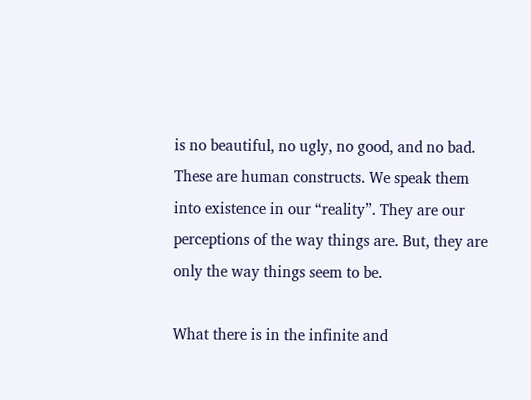is no beautiful, no ugly, no good, and no bad. These are human constructs. We speak them into existence in our “reality”. They are our perceptions of the way things are. But, they are only the way things seem to be.

What there is in the infinite and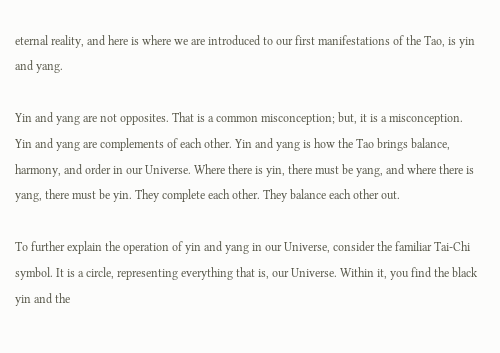eternal reality, and here is where we are introduced to our first manifestations of the Tao, is yin and yang.

Yin and yang are not opposites. That is a common misconception; but, it is a misconception. Yin and yang are complements of each other. Yin and yang is how the Tao brings balance, harmony, and order in our Universe. Where there is yin, there must be yang, and where there is yang, there must be yin. They complete each other. They balance each other out.

To further explain the operation of yin and yang in our Universe, consider the familiar Tai-Chi symbol. It is a circle, representing everything that is, our Universe. Within it, you find the black yin and the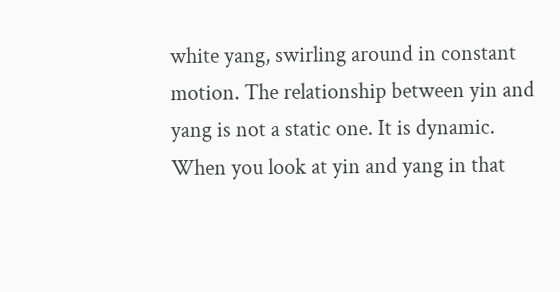white yang, swirling around in constant motion. The relationship between yin and yang is not a static one. It is dynamic. When you look at yin and yang in that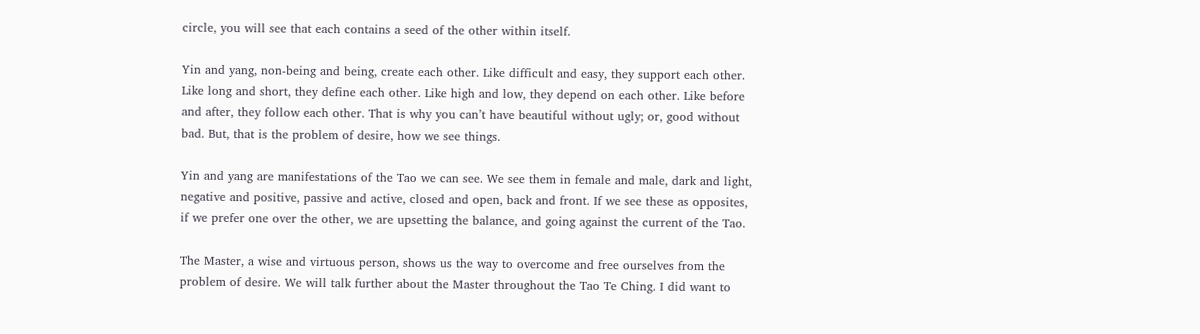circle, you will see that each contains a seed of the other within itself.

Yin and yang, non-being and being, create each other. Like difficult and easy, they support each other. Like long and short, they define each other. Like high and low, they depend on each other. Like before and after, they follow each other. That is why you can’t have beautiful without ugly; or, good without bad. But, that is the problem of desire, how we see things.

Yin and yang are manifestations of the Tao we can see. We see them in female and male, dark and light, negative and positive, passive and active, closed and open, back and front. If we see these as opposites, if we prefer one over the other, we are upsetting the balance, and going against the current of the Tao.

The Master, a wise and virtuous person, shows us the way to overcome and free ourselves from the problem of desire. We will talk further about the Master throughout the Tao Te Ching. I did want to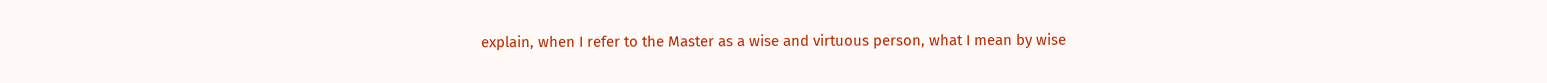explain, when I refer to the Master as a wise and virtuous person, what I mean by wise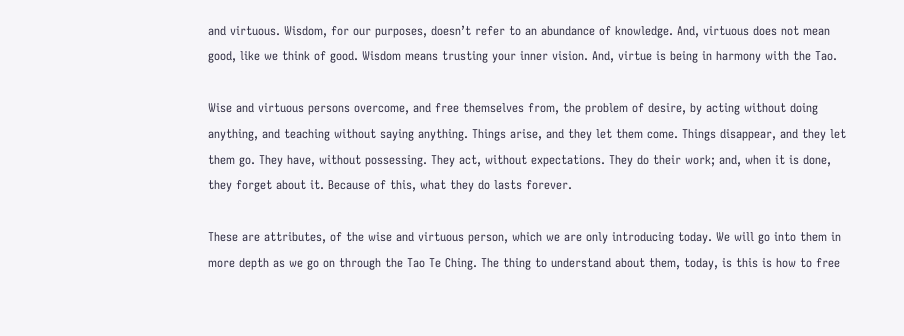and virtuous. Wisdom, for our purposes, doesn’t refer to an abundance of knowledge. And, virtuous does not mean good, like we think of good. Wisdom means trusting your inner vision. And, virtue is being in harmony with the Tao.

Wise and virtuous persons overcome, and free themselves from, the problem of desire, by acting without doing anything, and teaching without saying anything. Things arise, and they let them come. Things disappear, and they let them go. They have, without possessing. They act, without expectations. They do their work; and, when it is done, they forget about it. Because of this, what they do lasts forever.

These are attributes, of the wise and virtuous person, which we are only introducing today. We will go into them in more depth as we go on through the Tao Te Ching. The thing to understand about them, today, is this is how to free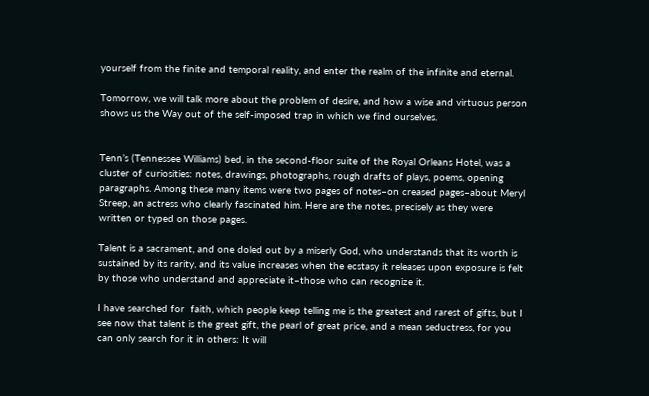yourself from the finite and temporal reality, and enter the realm of the infinite and eternal.

Tomorrow, we will talk more about the problem of desire, and how a wise and virtuous person shows us the Way out of the self-imposed trap in which we find ourselves.


Tenn’s (Tennessee Williams) bed, in the second-floor suite of the Royal Orleans Hotel, was a cluster of curiosities: notes, drawings, photographs, rough drafts of plays, poems, opening paragraphs. Among these many items were two pages of notes–on creased pages–about Meryl Streep, an actress who clearly fascinated him. Here are the notes, precisely as they were written or typed on those pages.

Talent is a sacrament, and one doled out by a miserly God, who understands that its worth is sustained by its rarity, and its value increases when the ecstasy it releases upon exposure is felt by those who understand and appreciate it–those who can recognize it.

I have searched for  faith, which people keep telling me is the greatest and rarest of gifts, but I see now that talent is the great gift, the pearl of great price, and a mean seductress, for you can only search for it in others: It will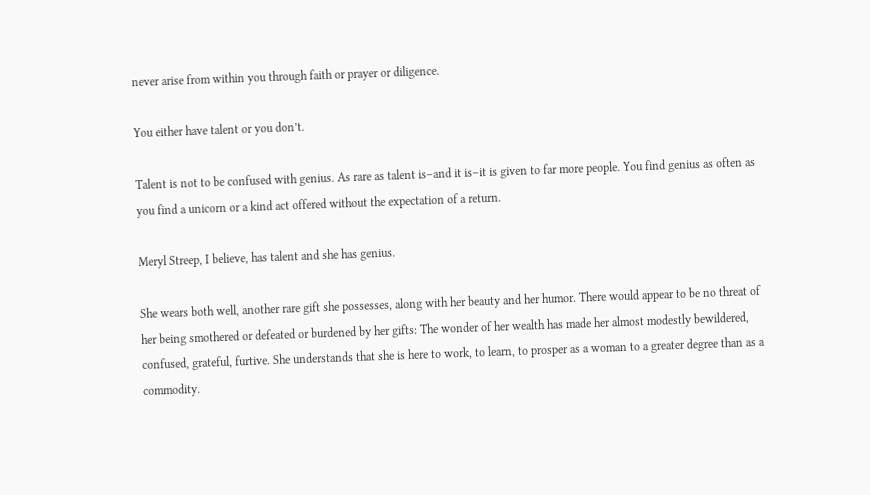never arise from within you through faith or prayer or diligence.

You either have talent or you don’t.

Talent is not to be confused with genius. As rare as talent is–and it is–it is given to far more people. You find genius as often as you find a unicorn or a kind act offered without the expectation of a return.

Meryl Streep, I believe, has talent and she has genius.

She wears both well, another rare gift she possesses, along with her beauty and her humor. There would appear to be no threat of her being smothered or defeated or burdened by her gifts: The wonder of her wealth has made her almost modestly bewildered, confused, grateful, furtive. She understands that she is here to work, to learn, to prosper as a woman to a greater degree than as a commodity.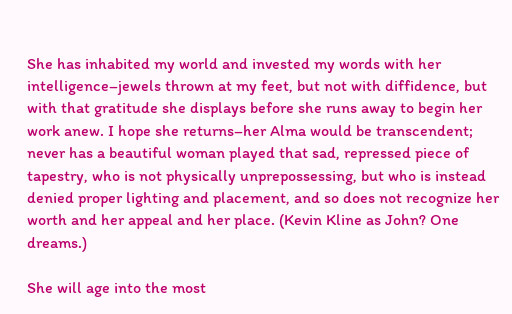She has inhabited my world and invested my words with her intelligence–jewels thrown at my feet, but not with diffidence, but with that gratitude she displays before she runs away to begin her work anew. I hope she returns–her Alma would be transcendent; never has a beautiful woman played that sad, repressed piece of tapestry, who is not physically unprepossessing, but who is instead denied proper lighting and placement, and so does not recognize her worth and her appeal and her place. (Kevin Kline as John? One dreams.)

She will age into the most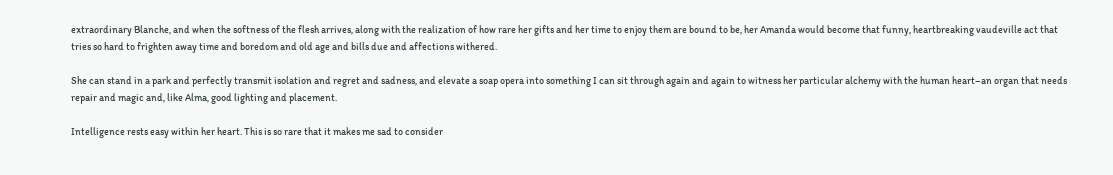extraordinary Blanche, and when the softness of the flesh arrives, along with the realization of how rare her gifts and her time to enjoy them are bound to be, her Amanda would become that funny, heartbreaking vaudeville act that tries so hard to frighten away time and boredom and old age and bills due and affections withered.

She can stand in a park and perfectly transmit isolation and regret and sadness, and elevate a soap opera into something I can sit through again and again to witness her particular alchemy with the human heart–an organ that needs repair and magic and, like Alma, good lighting and placement.

Intelligence rests easy within her heart. This is so rare that it makes me sad to consider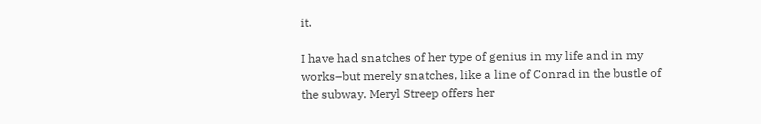it.

I have had snatches of her type of genius in my life and in my works–but merely snatches, like a line of Conrad in the bustle of the subway. Meryl Streep offers her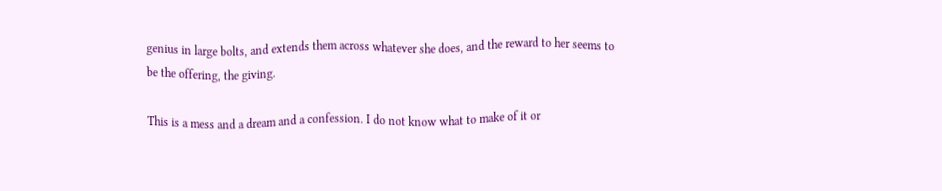genius in large bolts, and extends them across whatever she does, and the reward to her seems to be the offering, the giving.

This is a mess and a dream and a confession. I do not know what to make of it or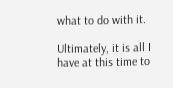what to do with it.

Ultimately, it is all I have at this time to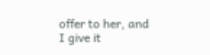offer to her, and I give it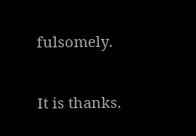fulsomely.

It is thanks.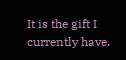It is the gift I currently have.